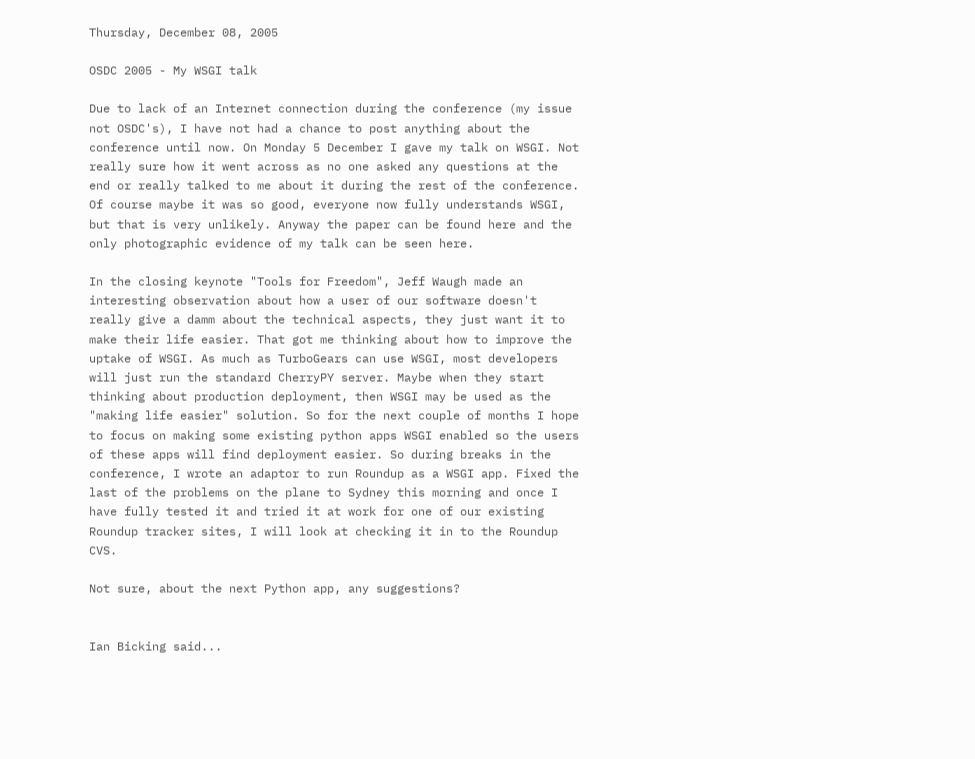Thursday, December 08, 2005

OSDC 2005 - My WSGI talk

Due to lack of an Internet connection during the conference (my issue not OSDC's), I have not had a chance to post anything about the conference until now. On Monday 5 December I gave my talk on WSGI. Not really sure how it went across as no one asked any questions at the end or really talked to me about it during the rest of the conference. Of course maybe it was so good, everyone now fully understands WSGI, but that is very unlikely. Anyway the paper can be found here and the only photographic evidence of my talk can be seen here.

In the closing keynote "Tools for Freedom", Jeff Waugh made an interesting observation about how a user of our software doesn't really give a damm about the technical aspects, they just want it to make their life easier. That got me thinking about how to improve the uptake of WSGI. As much as TurboGears can use WSGI, most developers will just run the standard CherryPY server. Maybe when they start thinking about production deployment, then WSGI may be used as the "making life easier" solution. So for the next couple of months I hope to focus on making some existing python apps WSGI enabled so the users of these apps will find deployment easier. So during breaks in the conference, I wrote an adaptor to run Roundup as a WSGI app. Fixed the last of the problems on the plane to Sydney this morning and once I have fully tested it and tried it at work for one of our existing Roundup tracker sites, I will look at checking it in to the Roundup CVS.

Not sure, about the next Python app, any suggestions?


Ian Bicking said...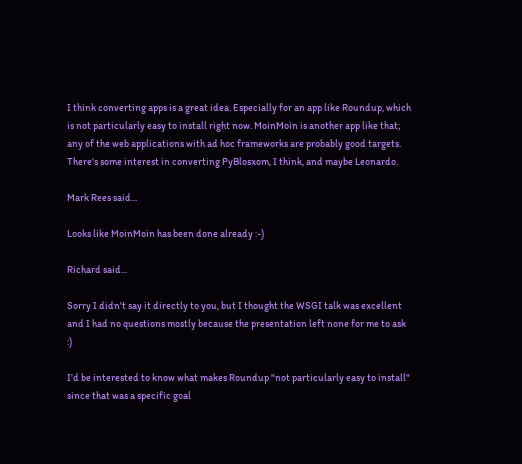I think converting apps is a great idea. Especially for an app like Roundup, which is not particularly easy to install right now. MoinMoin is another app like that; any of the web applications with ad hoc frameworks are probably good targets. There's some interest in converting PyBlosxom, I think, and maybe Leonardo.

Mark Rees said...

Looks like MoinMoin has been done already :-)

Richard said...

Sorry I didn't say it directly to you, but I thought the WSGI talk was excellent and I had no questions mostly because the presentation left none for me to ask :)

I'd be interested to know what makes Roundup "not particularly easy to install" since that was a specific goal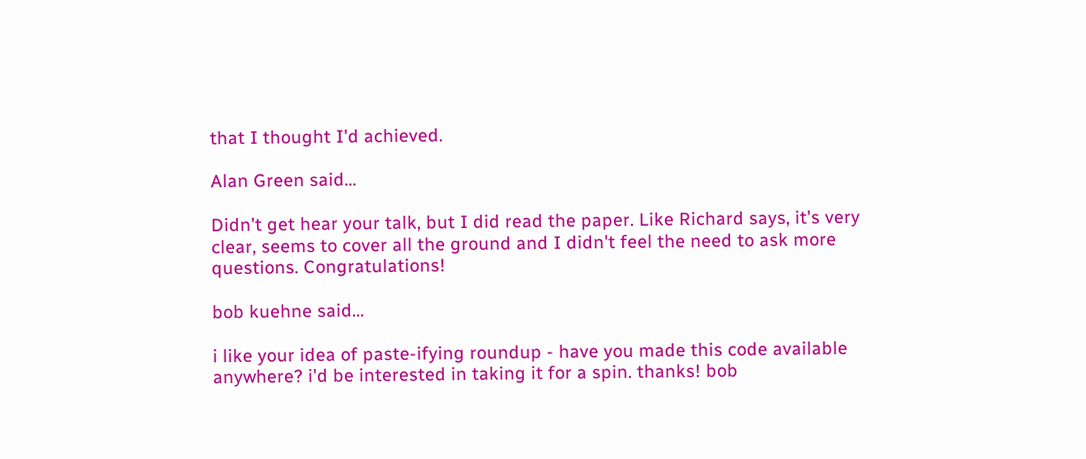that I thought I'd achieved.

Alan Green said...

Didn't get hear your talk, but I did read the paper. Like Richard says, it's very clear, seems to cover all the ground and I didn't feel the need to ask more questions. Congratulations!

bob kuehne said...

i like your idea of paste-ifying roundup - have you made this code available anywhere? i'd be interested in taking it for a spin. thanks! bob